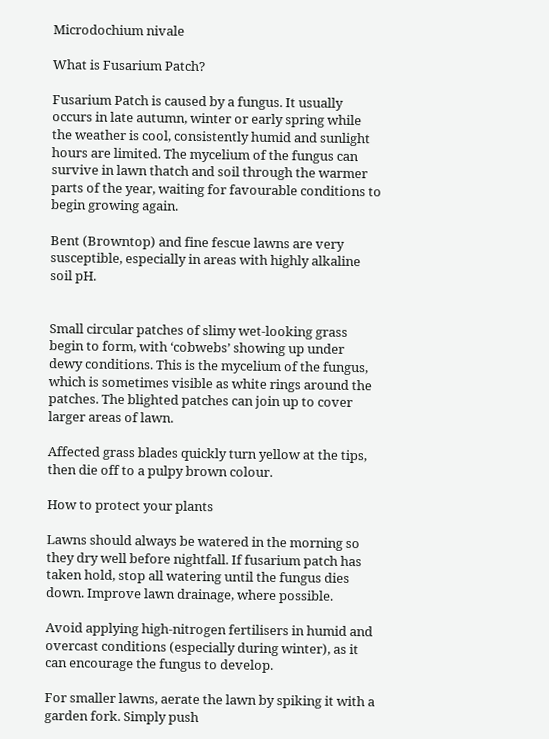Microdochium nivale

What is Fusarium Patch?

Fusarium Patch is caused by a fungus. It usually occurs in late autumn, winter or early spring while the weather is cool, consistently humid and sunlight hours are limited. The mycelium of the fungus can survive in lawn thatch and soil through the warmer parts of the year, waiting for favourable conditions to begin growing again.

Bent (Browntop) and fine fescue lawns are very susceptible, especially in areas with highly alkaline soil pH.


Small circular patches of slimy wet-looking grass begin to form, with ‘cobwebs’ showing up under dewy conditions. This is the mycelium of the fungus, which is sometimes visible as white rings around the patches. The blighted patches can join up to cover larger areas of lawn.

Affected grass blades quickly turn yellow at the tips, then die off to a pulpy brown colour.

How to protect your plants

Lawns should always be watered in the morning so they dry well before nightfall. If fusarium patch has taken hold, stop all watering until the fungus dies down. Improve lawn drainage, where possible.

Avoid applying high-nitrogen fertilisers in humid and overcast conditions (especially during winter), as it can encourage the fungus to develop.

For smaller lawns, aerate the lawn by spiking it with a garden fork. Simply push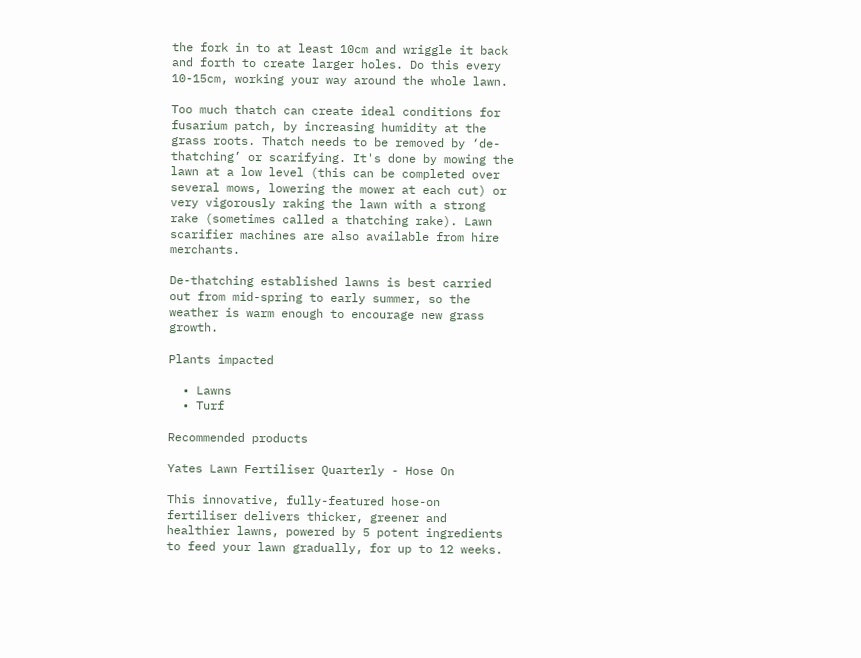the fork in to at least 10cm and wriggle it back and forth to create larger holes. Do this every 10-15cm, working your way around the whole lawn.

Too much thatch can create ideal conditions for fusarium patch, by increasing humidity at the grass roots. Thatch needs to be removed by ‘de-thatching’ or scarifying. It's done by mowing the lawn at a low level (this can be completed over several mows, lowering the mower at each cut) or very vigorously raking the lawn with a strong rake (sometimes called a thatching rake). Lawn scarifier machines are also available from hire merchants.

De-thatching established lawns is best carried out from mid-spring to early summer, so the weather is warm enough to encourage new grass growth.

Plants impacted

  • Lawns
  • Turf

Recommended products

Yates Lawn Fertiliser Quarterly - Hose On

This innovative, fully-featured hose-on fertiliser delivers thicker, greener and healthier lawns, powered by 5 potent ingredients to feed your lawn gradually, for up to 12 weeks.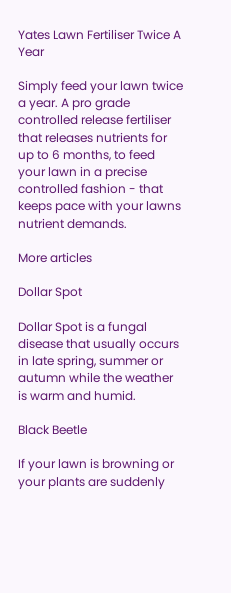Yates Lawn Fertiliser Twice A Year

Simply feed your lawn twice a year. A pro grade controlled release fertiliser that releases nutrients for up to 6 months, to feed your lawn in a precise controlled fashion - that keeps pace with your lawns nutrient demands.

More articles

Dollar Spot

Dollar Spot is a fungal disease that usually occurs in late spring, summer or autumn while the weather is warm and humid.

Black Beetle

If your lawn is browning or your plants are suddenly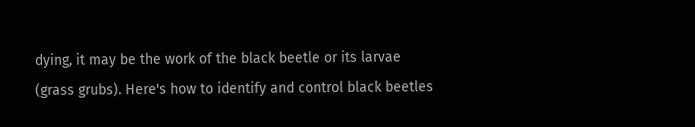dying, it may be the work of the black beetle or its larvae (grass grubs). Here's how to identify and control black beetles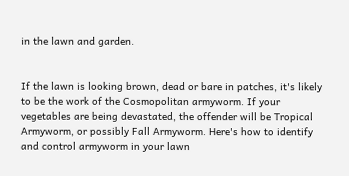in the lawn and garden.


If the lawn is looking brown, dead or bare in patches, it's likely to be the work of the Cosmopolitan armyworm. If your vegetables are being devastated, the offender will be Tropical Armyworm, or possibly Fall Armyworm. Here's how to identify and control armyworm in your lawn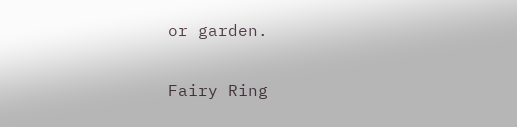or garden.

Fairy Ring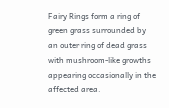Fairy Rings form a ring of green grass surrounded by an outer ring of dead grass with mushroom-like growths appearing occasionally in the affected area.